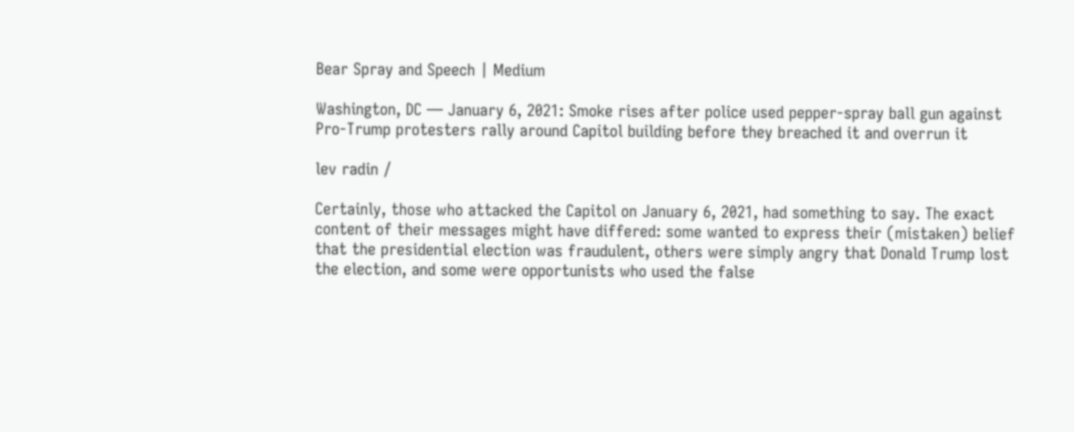Bear Spray and Speech | Medium

Washington, DC — January 6, 2021: Smoke rises after police used pepper-spray ball gun against Pro-Trump protesters rally around Capitol building before they breached it and overrun it

lev radin /

Certainly, those who attacked the Capitol on January 6, 2021, had something to say. The exact content of their messages might have differed: some wanted to express their (mistaken) belief that the presidential election was fraudulent, others were simply angry that Donald Trump lost the election, and some were opportunists who used the false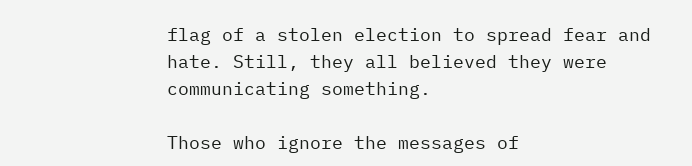flag of a stolen election to spread fear and hate. Still, they all believed they were communicating something.

Those who ignore the messages of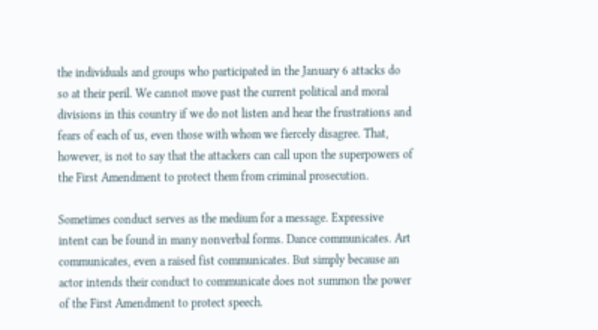the individuals and groups who participated in the January 6 attacks do so at their peril. We cannot move past the current political and moral divisions in this country if we do not listen and hear the frustrations and fears of each of us, even those with whom we fiercely disagree. That, however, is not to say that the attackers can call upon the superpowers of the First Amendment to protect them from criminal prosecution.

Sometimes conduct serves as the medium for a message. Expressive intent can be found in many nonverbal forms. Dance communicates. Art communicates, even a raised fist communicates. But simply because an actor intends their conduct to communicate does not summon the power of the First Amendment to protect speech.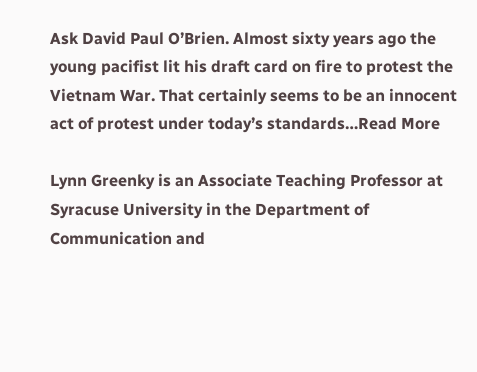Ask David Paul O’Brien. Almost sixty years ago the young pacifist lit his draft card on fire to protest the Vietnam War. That certainly seems to be an innocent act of protest under today’s standards…Read More

Lynn Greenky is an Associate Teaching Professor at Syracuse University in the Department of Communication and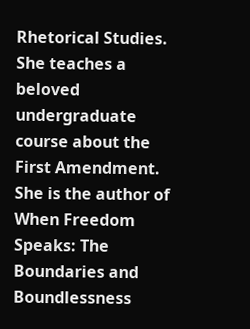Rhetorical Studies. She teaches a beloved undergraduate course about the First Amendment. She is the author of When Freedom Speaks: The Boundaries and Boundlessness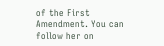of the First Amendment. You can follow her on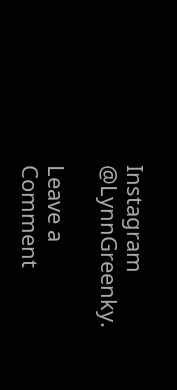Instagram @LynnGreenky.

Leave a Comment